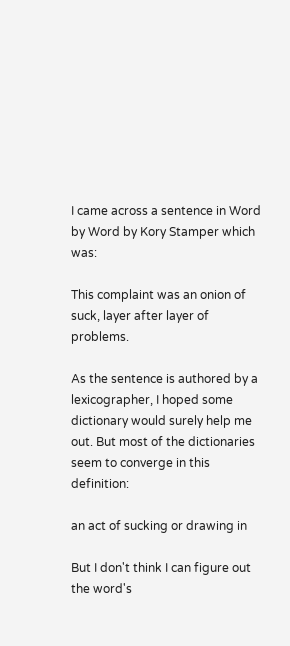I came across a sentence in Word by Word by Kory Stamper which was:

This complaint was an onion of suck, layer after layer of problems.

As the sentence is authored by a lexicographer, I hoped some dictionary would surely help me out. But most of the dictionaries seem to converge in this definition:

an act of sucking or drawing in

But I don't think I can figure out the word's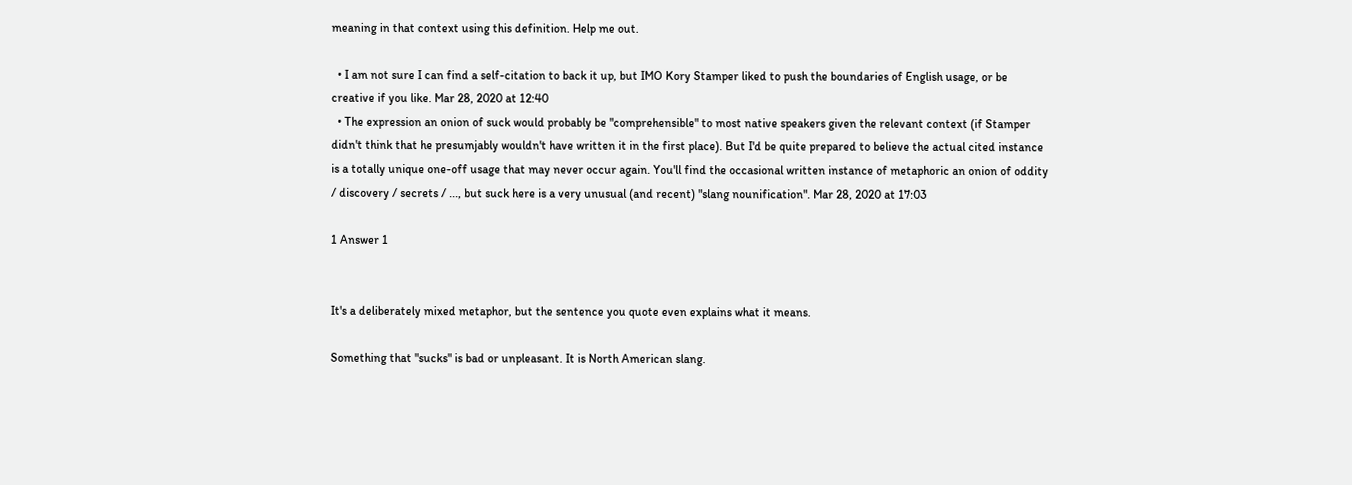meaning in that context using this definition. Help me out.

  • I am not sure I can find a self-citation to back it up, but IMO Kory Stamper liked to push the boundaries of English usage, or be creative if you like. Mar 28, 2020 at 12:40
  • The expression an onion of suck would probably be "comprehensible" to most native speakers given the relevant context (if Stamper didn't think that he presumjably wouldn't have written it in the first place). But I'd be quite prepared to believe the actual cited instance is a totally unique one-off usage that may never occur again. You'll find the occasional written instance of metaphoric an onion of oddity / discovery / secrets / ..., but suck here is a very unusual (and recent) "slang nounification". Mar 28, 2020 at 17:03

1 Answer 1


It's a deliberately mixed metaphor, but the sentence you quote even explains what it means.

Something that "sucks" is bad or unpleasant. It is North American slang.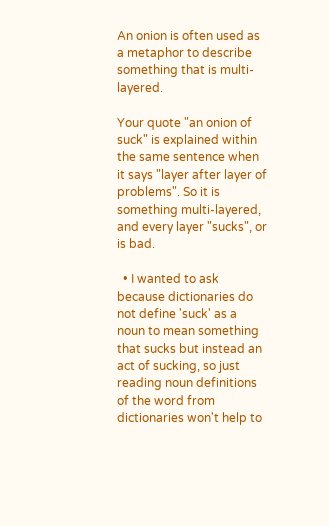An onion is often used as a metaphor to describe something that is multi-layered.

Your quote "an onion of suck" is explained within the same sentence when it says "layer after layer of problems". So it is something multi-layered, and every layer "sucks", or is bad.

  • I wanted to ask because dictionaries do not define 'suck' as a noun to mean something that sucks but instead an act of sucking, so just reading noun definitions of the word from dictionaries won't help to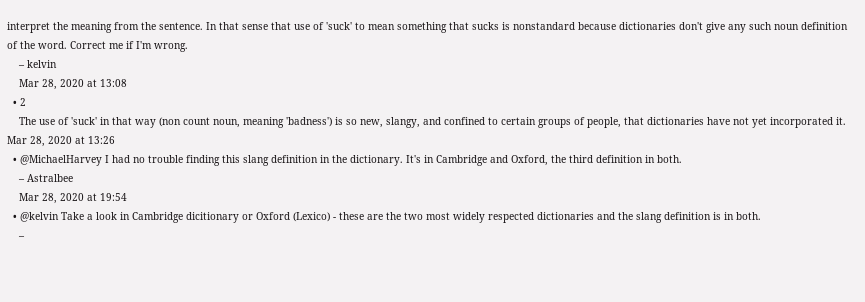interpret the meaning from the sentence. In that sense that use of 'suck' to mean something that sucks is nonstandard because dictionaries don't give any such noun definition of the word. Correct me if I'm wrong.
    – kelvin
    Mar 28, 2020 at 13:08
  • 2
    The use of 'suck' in that way (non count noun, meaning 'badness') is so new, slangy, and confined to certain groups of people, that dictionaries have not yet incorporated it. Mar 28, 2020 at 13:26
  • @MichaelHarvey I had no trouble finding this slang definition in the dictionary. It's in Cambridge and Oxford, the third definition in both.
    – Astralbee
    Mar 28, 2020 at 19:54
  • @kelvin Take a look in Cambridge dicitionary or Oxford (Lexico) - these are the two most widely respected dictionaries and the slang definition is in both.
    –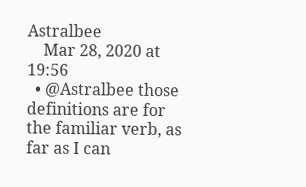Astralbee
    Mar 28, 2020 at 19:56
  • @Astralbee those definitions are for the familiar verb, as far as I can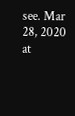see. Mar 28, 2020 at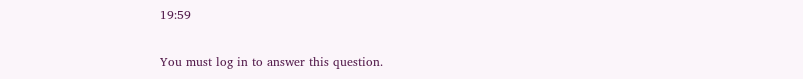19:59

You must log in to answer this question.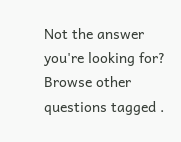Not the answer you're looking for? Browse other questions tagged .